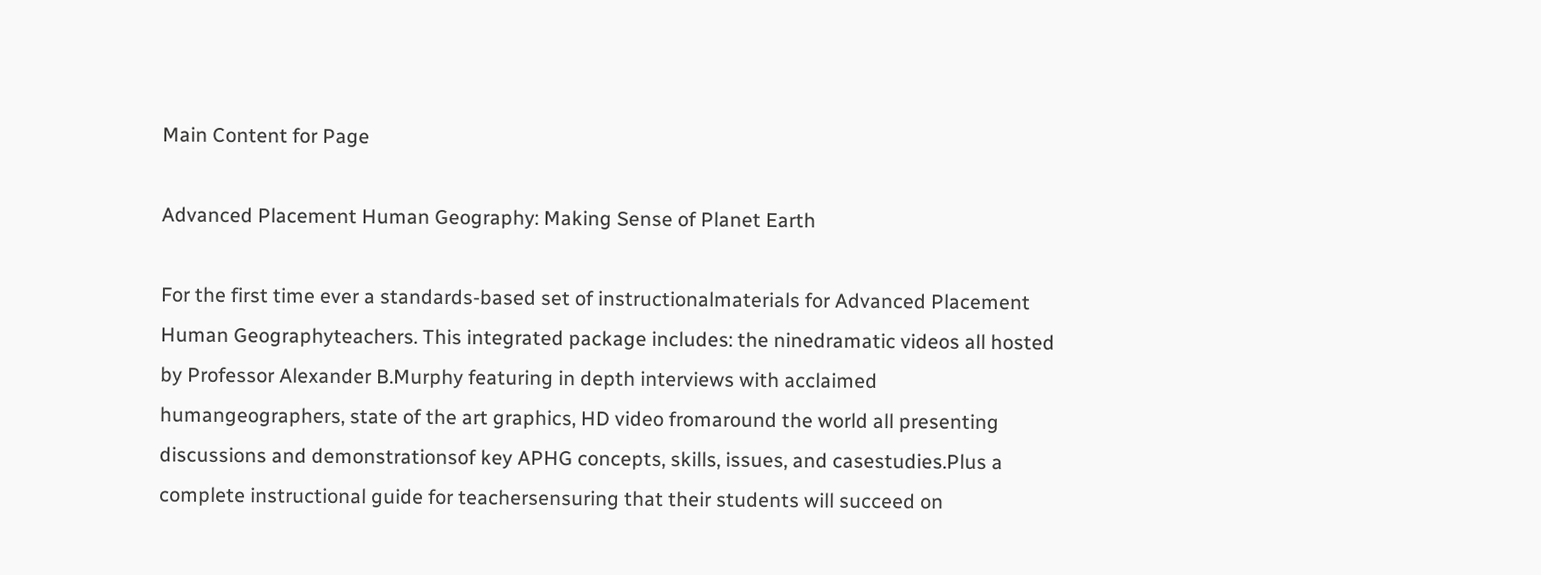Main Content for Page

Advanced Placement Human Geography: Making Sense of Planet Earth

For the first time ever a standards-based set of instructionalmaterials for Advanced Placement Human Geographyteachers. This integrated package includes: the ninedramatic videos all hosted by Professor Alexander B.Murphy featuring in depth interviews with acclaimed humangeographers, state of the art graphics, HD video fromaround the world all presenting discussions and demonstrationsof key APHG concepts, skills, issues, and casestudies.Plus a complete instructional guide for teachersensuring that their students will succeed on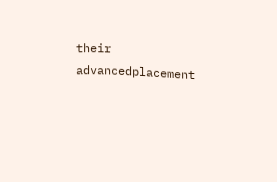their advancedplacement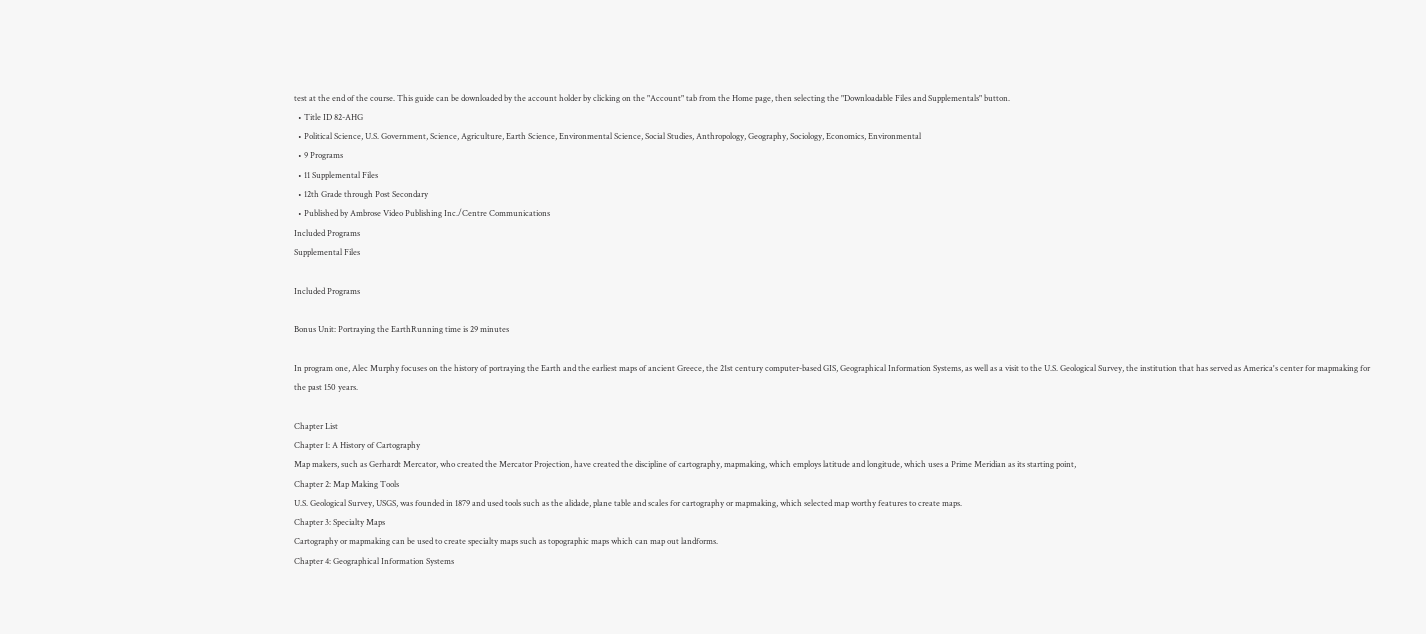test at the end of the course. This guide can be downloaded by the account holder by clicking on the "Account" tab from the Home page, then selecting the "Downloadable Files and Supplementals" button.
  • Title ID 82-AHG
  • Political Science, U.S. Government, Science, Agriculture, Earth Science, Environmental Science, Social Studies, Anthropology, Geography, Sociology, Economics, Environmental
  • 9 Programs
  • 11 Supplemental Files
  • 12th Grade through Post Secondary
  • Published by Ambrose Video Publishing Inc./Centre Communications
Included Programs
Supplemental Files

Included Programs

Bonus Unit: Portraying the EarthRunning time is 29 minutes

In program one, Alec Murphy focuses on the history of portraying the Earth and the earliest maps of ancient Greece, the 21st century computer-based GIS, Geographical Information Systems, as well as a visit to the U.S. Geological Survey, the institution that has served as America's center for mapmaking for the past 150 years.

Chapter List
Chapter 1: A History of Cartography
Map makers, such as Gerhardt Mercator, who created the Mercator Projection, have created the discipline of cartography, mapmaking, which employs latitude and longitude, which uses a Prime Meridian as its starting point,
Chapter 2: Map Making Tools
U.S. Geological Survey, USGS, was founded in 1879 and used tools such as the alidade, plane table and scales for cartography or mapmaking, which selected map worthy features to create maps.
Chapter 3: Specialty Maps
Cartography or mapmaking can be used to create specialty maps such as topographic maps which can map out landforms.
Chapter 4: Geographical Information Systems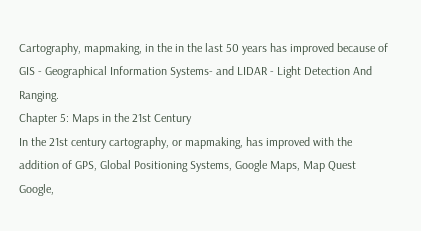Cartography, mapmaking, in the in the last 50 years has improved because of GIS - Geographical Information Systems- and LIDAR - Light Detection And Ranging.
Chapter 5: Maps in the 21st Century
In the 21st century cartography, or mapmaking, has improved with the addition of GPS, Global Positioning Systems, Google Maps, Map Quest Google,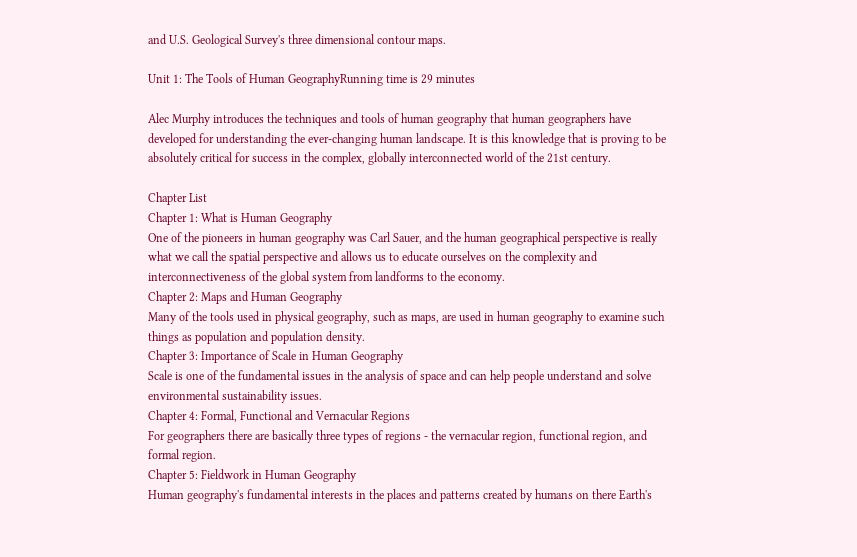and U.S. Geological Survey's three dimensional contour maps.

Unit 1: The Tools of Human GeographyRunning time is 29 minutes

Alec Murphy introduces the techniques and tools of human geography that human geographers have developed for understanding the ever-changing human landscape. It is this knowledge that is proving to be absolutely critical for success in the complex, globally interconnected world of the 21st century.

Chapter List
Chapter 1: What is Human Geography
One of the pioneers in human geography was Carl Sauer, and the human geographical perspective is really what we call the spatial perspective and allows us to educate ourselves on the complexity and interconnectiveness of the global system from landforms to the economy.
Chapter 2: Maps and Human Geography
Many of the tools used in physical geography, such as maps, are used in human geography to examine such things as population and population density.
Chapter 3: Importance of Scale in Human Geography
Scale is one of the fundamental issues in the analysis of space and can help people understand and solve environmental sustainability issues.
Chapter 4: Formal, Functional and Vernacular Regions
For geographers there are basically three types of regions - the vernacular region, functional region, and formal region.
Chapter 5: Fieldwork in Human Geography
Human geography's fundamental interests in the places and patterns created by humans on there Earth's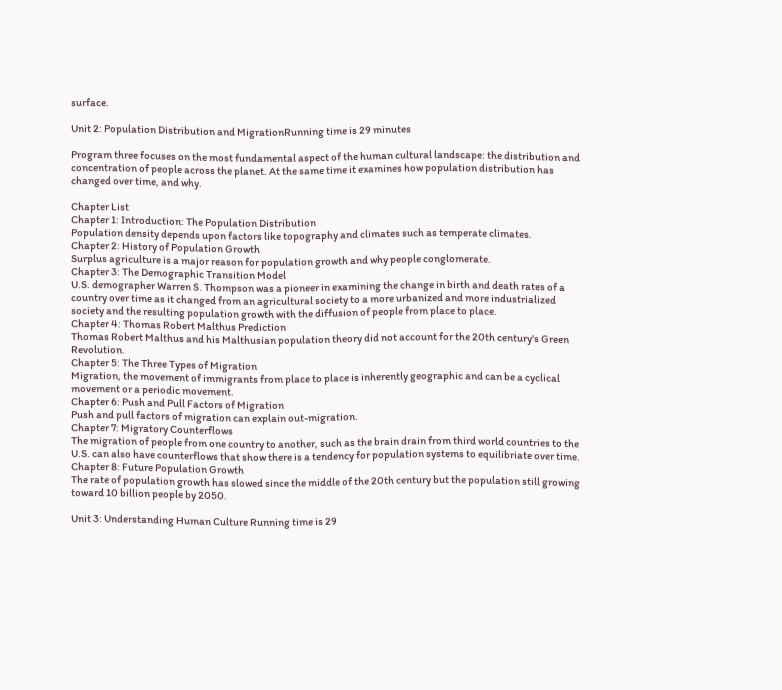surface.

Unit 2: Population Distribution and MigrationRunning time is 29 minutes

Program three focuses on the most fundamental aspect of the human cultural landscape: the distribution and concentration of people across the planet. At the same time it examines how population distribution has changed over time, and why.

Chapter List
Chapter 1: Introduction: The Population Distribution
Population density depends upon factors like topography and climates such as temperate climates.
Chapter 2: History of Population Growth
Surplus agriculture is a major reason for population growth and why people conglomerate.
Chapter 3: The Demographic Transition Model
U.S. demographer Warren S. Thompson was a pioneer in examining the change in birth and death rates of a country over time as it changed from an agricultural society to a more urbanized and more industrialized society and the resulting population growth with the diffusion of people from place to place.
Chapter 4: Thomas Robert Malthus Prediction
Thomas Robert Malthus and his Malthusian population theory did not account for the 20th century's Green Revolution.
Chapter 5: The Three Types of Migration
Migration, the movement of immigrants from place to place is inherently geographic and can be a cyclical movement or a periodic movement.
Chapter 6: Push and Pull Factors of Migration
Push and pull factors of migration can explain out-migration.
Chapter 7: Migratory Counterflows
The migration of people from one country to another, such as the brain drain from third world countries to the U.S. can also have counterflows that show there is a tendency for population systems to equilibriate over time.
Chapter 8: Future Population Growth
The rate of population growth has slowed since the middle of the 20th century but the population still growing toward 10 billion people by 2050.

Unit 3: Understanding Human Culture Running time is 29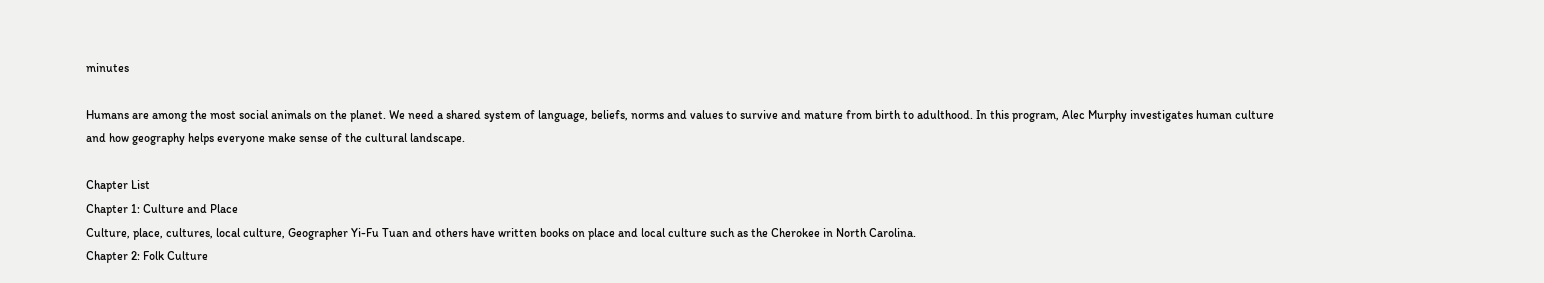minutes

Humans are among the most social animals on the planet. We need a shared system of language, beliefs, norms and values to survive and mature from birth to adulthood. In this program, Alec Murphy investigates human culture and how geography helps everyone make sense of the cultural landscape.

Chapter List
Chapter 1: Culture and Place
Culture, place, cultures, local culture, Geographer Yi-Fu Tuan and others have written books on place and local culture such as the Cherokee in North Carolina.
Chapter 2: Folk Culture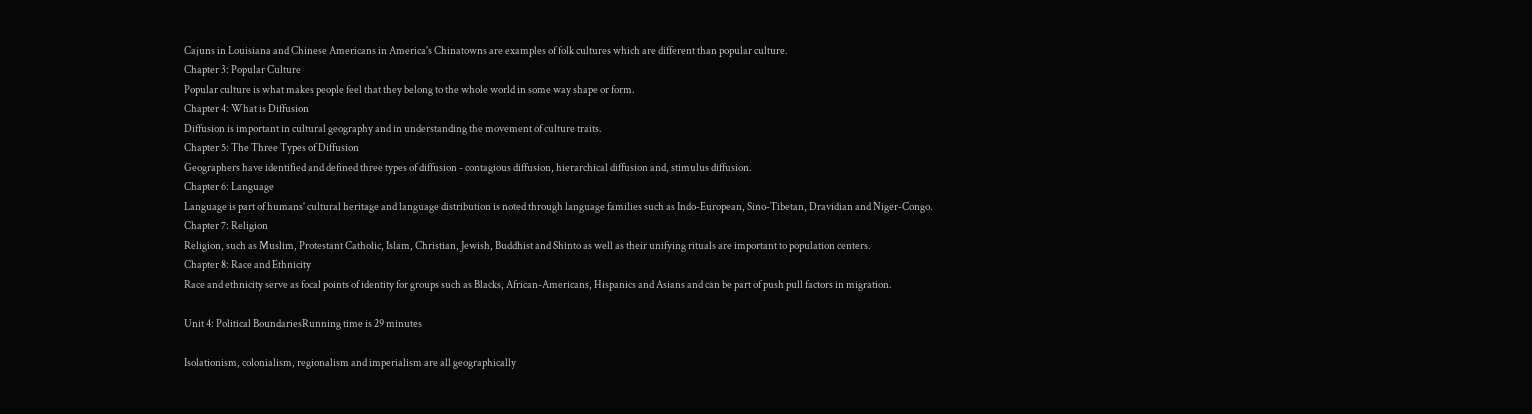Cajuns in Louisiana and Chinese Americans in America's Chinatowns are examples of folk cultures which are different than popular culture.
Chapter 3: Popular Culture
Popular culture is what makes people feel that they belong to the whole world in some way shape or form.
Chapter 4: What is Diffusion
Diffusion is important in cultural geography and in understanding the movement of culture traits.
Chapter 5: The Three Types of Diffusion
Geographers have identified and defined three types of diffusion - contagious diffusion, hierarchical diffusion and, stimulus diffusion.
Chapter 6: Language
Language is part of humans' cultural heritage and language distribution is noted through language families such as Indo-European, Sino-Tibetan, Dravidian and Niger-Congo.
Chapter 7: Religion
Religion, such as Muslim, Protestant Catholic, Islam, Christian, Jewish, Buddhist and Shinto as well as their unifying rituals are important to population centers.
Chapter 8: Race and Ethnicity
Race and ethnicity serve as focal points of identity for groups such as Blacks, African-Americans, Hispanics and Asians and can be part of push pull factors in migration.

Unit 4: Political BoundariesRunning time is 29 minutes

Isolationism, colonialism, regionalism and imperialism are all geographically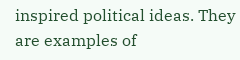inspired political ideas. They are examples of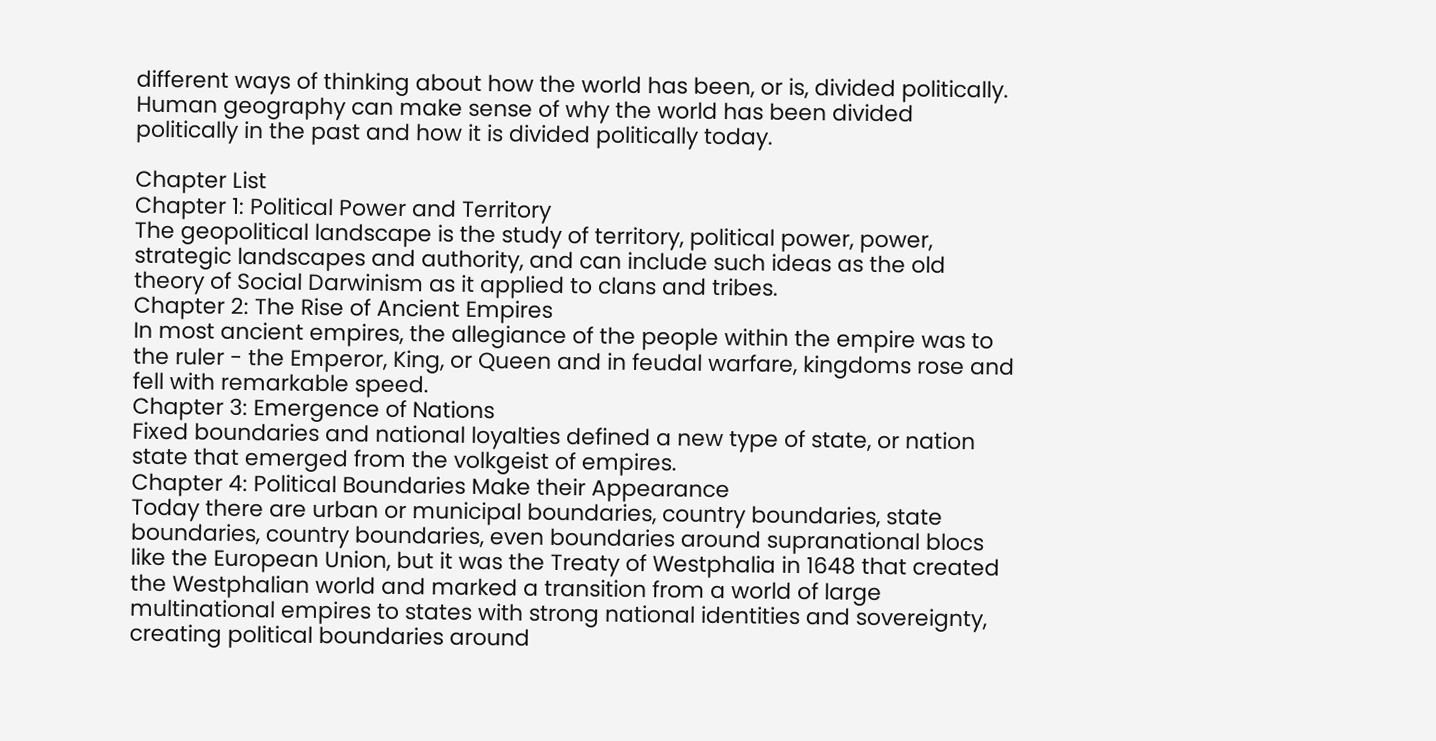different ways of thinking about how the world has been, or is, divided politically. Human geography can make sense of why the world has been divided politically in the past and how it is divided politically today.

Chapter List
Chapter 1: Political Power and Territory
The geopolitical landscape is the study of territory, political power, power, strategic landscapes and authority, and can include such ideas as the old theory of Social Darwinism as it applied to clans and tribes.
Chapter 2: The Rise of Ancient Empires
In most ancient empires, the allegiance of the people within the empire was to the ruler - the Emperor, King, or Queen and in feudal warfare, kingdoms rose and fell with remarkable speed.
Chapter 3: Emergence of Nations
Fixed boundaries and national loyalties defined a new type of state, or nation state that emerged from the volkgeist of empires.
Chapter 4: Political Boundaries Make their Appearance
Today there are urban or municipal boundaries, country boundaries, state boundaries, country boundaries, even boundaries around supranational blocs like the European Union, but it was the Treaty of Westphalia in 1648 that created the Westphalian world and marked a transition from a world of large multinational empires to states with strong national identities and sovereignty, creating political boundaries around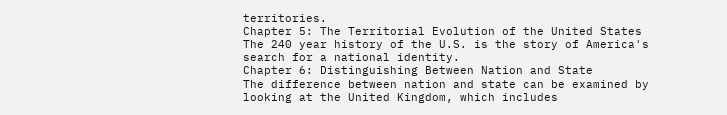territories.
Chapter 5: The Territorial Evolution of the United States
The 240 year history of the U.S. is the story of America's search for a national identity.
Chapter 6: Distinguishing Between Nation and State
The difference between nation and state can be examined by looking at the United Kingdom, which includes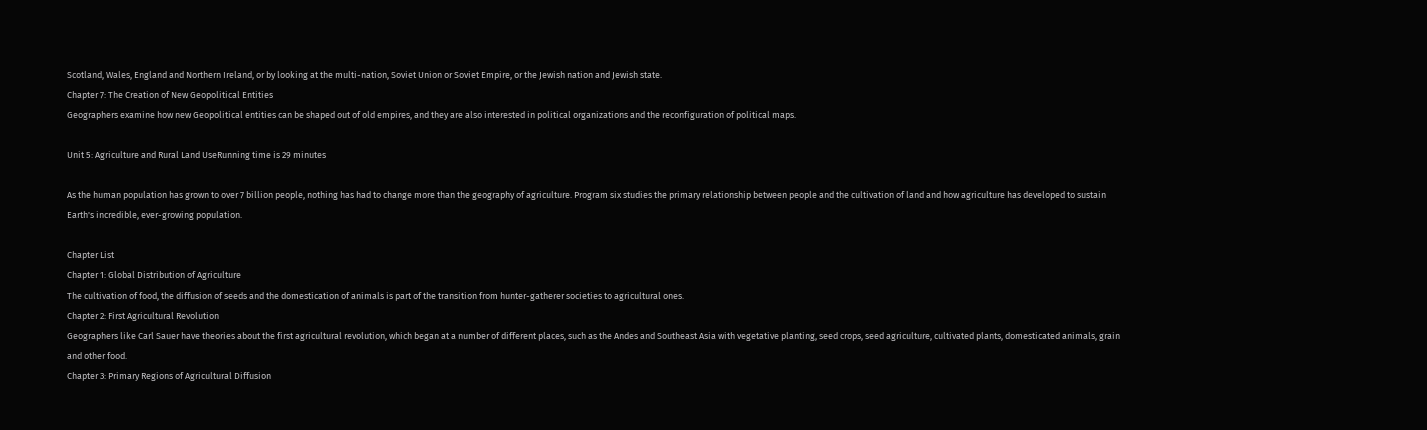Scotland, Wales, England and Northern Ireland, or by looking at the multi-nation, Soviet Union or Soviet Empire, or the Jewish nation and Jewish state.
Chapter 7: The Creation of New Geopolitical Entities
Geographers examine how new Geopolitical entities can be shaped out of old empires, and they are also interested in political organizations and the reconfiguration of political maps.

Unit 5: Agriculture and Rural Land UseRunning time is 29 minutes

As the human population has grown to over 7 billion people, nothing has had to change more than the geography of agriculture. Program six studies the primary relationship between people and the cultivation of land and how agriculture has developed to sustain Earth's incredible, ever-growing population.

Chapter List
Chapter 1: Global Distribution of Agriculture
The cultivation of food, the diffusion of seeds and the domestication of animals is part of the transition from hunter-gatherer societies to agricultural ones.
Chapter 2: First Agricultural Revolution
Geographers like Carl Sauer have theories about the first agricultural revolution, which began at a number of different places, such as the Andes and Southeast Asia with vegetative planting, seed crops, seed agriculture, cultivated plants, domesticated animals, grain and other food.
Chapter 3: Primary Regions of Agricultural Diffusion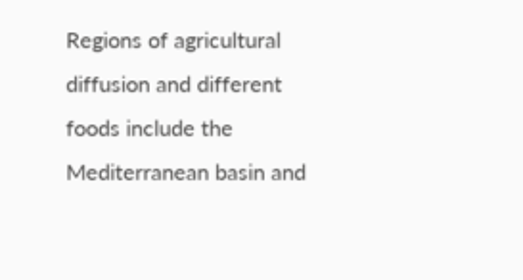Regions of agricultural diffusion and different foods include the Mediterranean basin and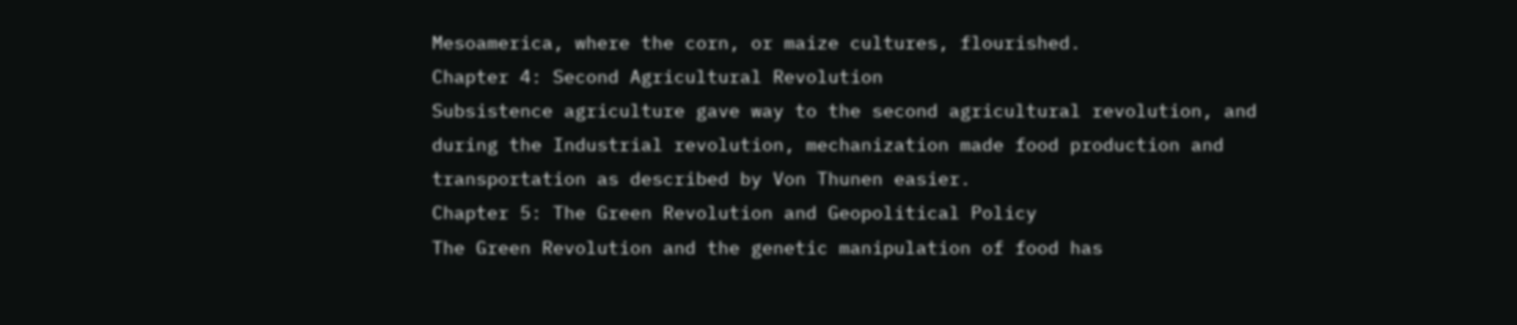Mesoamerica, where the corn, or maize cultures, flourished.
Chapter 4: Second Agricultural Revolution
Subsistence agriculture gave way to the second agricultural revolution, and during the Industrial revolution, mechanization made food production and transportation as described by Von Thunen easier.
Chapter 5: The Green Revolution and Geopolitical Policy
The Green Revolution and the genetic manipulation of food has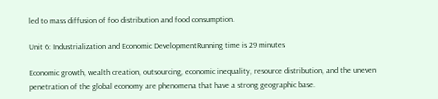led to mass diffusion of foo distribution and food consumption.

Unit 6: Industrialization and Economic DevelopmentRunning time is 29 minutes

Economic growth, wealth creation, outsourcing, economic inequality, resource distribution, and the uneven penetration of the global economy are phenomena that have a strong geographic base.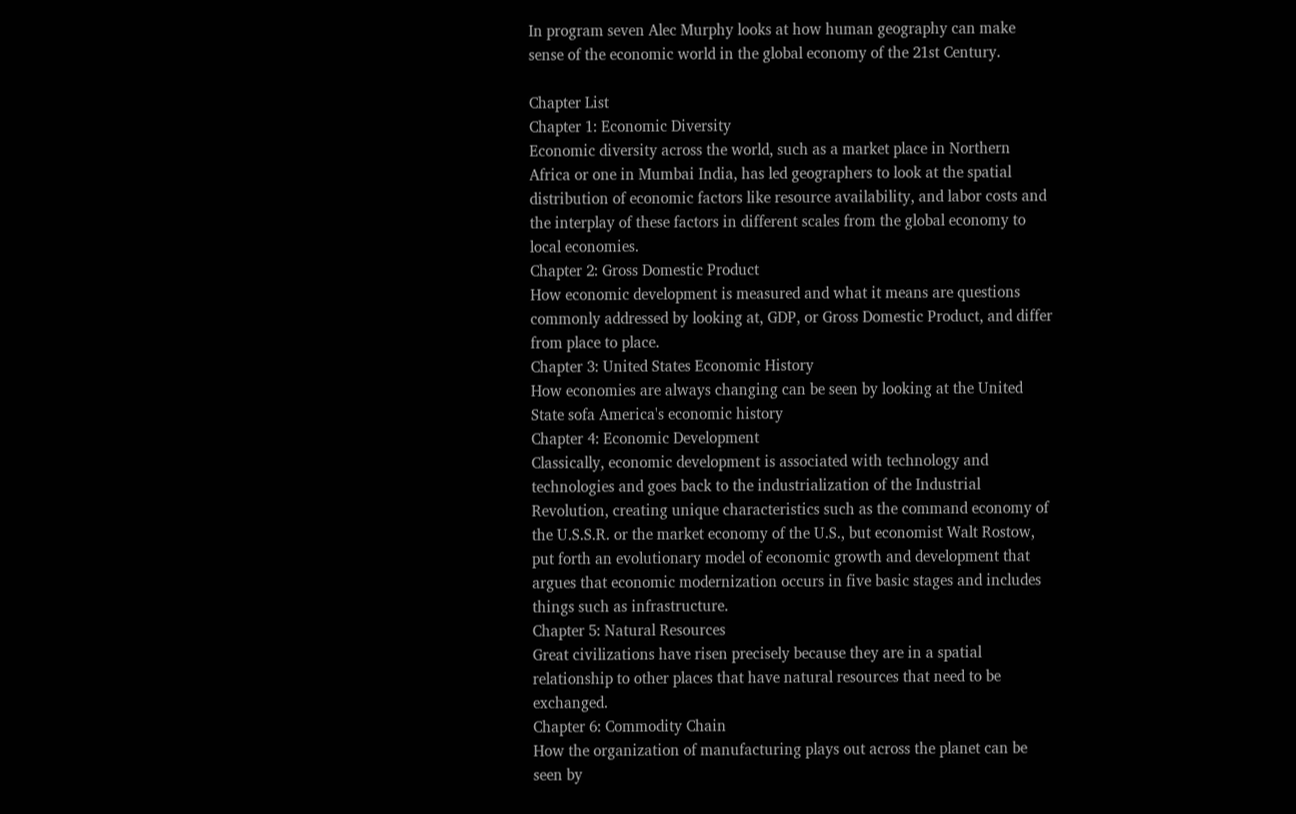In program seven Alec Murphy looks at how human geography can make sense of the economic world in the global economy of the 21st Century.

Chapter List
Chapter 1: Economic Diversity
Economic diversity across the world, such as a market place in Northern Africa or one in Mumbai India, has led geographers to look at the spatial distribution of economic factors like resource availability, and labor costs and the interplay of these factors in different scales from the global economy to local economies.
Chapter 2: Gross Domestic Product
How economic development is measured and what it means are questions commonly addressed by looking at, GDP, or Gross Domestic Product, and differ from place to place.
Chapter 3: United States Economic History
How economies are always changing can be seen by looking at the United State sofa America's economic history
Chapter 4: Economic Development
Classically, economic development is associated with technology and technologies and goes back to the industrialization of the Industrial Revolution, creating unique characteristics such as the command economy of the U.S.S.R. or the market economy of the U.S., but economist Walt Rostow, put forth an evolutionary model of economic growth and development that argues that economic modernization occurs in five basic stages and includes things such as infrastructure.
Chapter 5: Natural Resources
Great civilizations have risen precisely because they are in a spatial relationship to other places that have natural resources that need to be exchanged.
Chapter 6: Commodity Chain
How the organization of manufacturing plays out across the planet can be seen by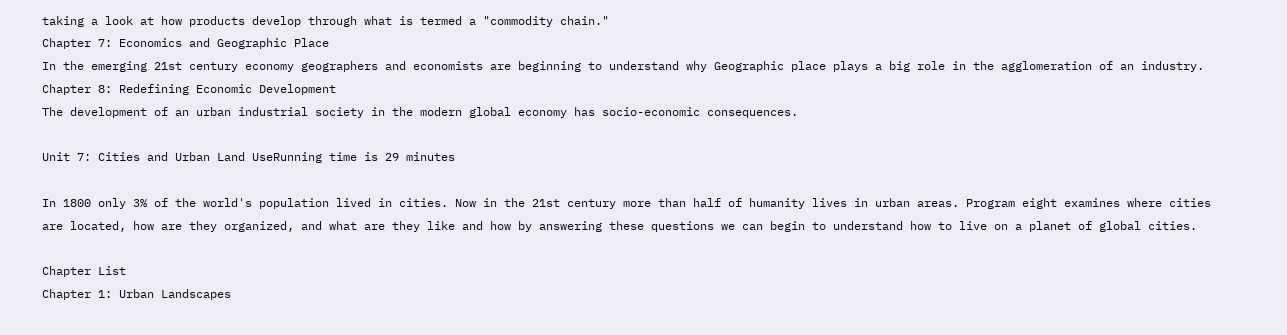taking a look at how products develop through what is termed a "commodity chain."
Chapter 7: Economics and Geographic Place
In the emerging 21st century economy geographers and economists are beginning to understand why Geographic place plays a big role in the agglomeration of an industry.
Chapter 8: Redefining Economic Development
The development of an urban industrial society in the modern global economy has socio-economic consequences.

Unit 7: Cities and Urban Land UseRunning time is 29 minutes

In 1800 only 3% of the world's population lived in cities. Now in the 21st century more than half of humanity lives in urban areas. Program eight examines where cities are located, how are they organized, and what are they like and how by answering these questions we can begin to understand how to live on a planet of global cities.

Chapter List
Chapter 1: Urban Landscapes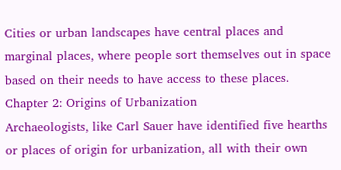Cities or urban landscapes have central places and marginal places, where people sort themselves out in space based on their needs to have access to these places.
Chapter 2: Origins of Urbanization
Archaeologists, like Carl Sauer have identified five hearths or places of origin for urbanization, all with their own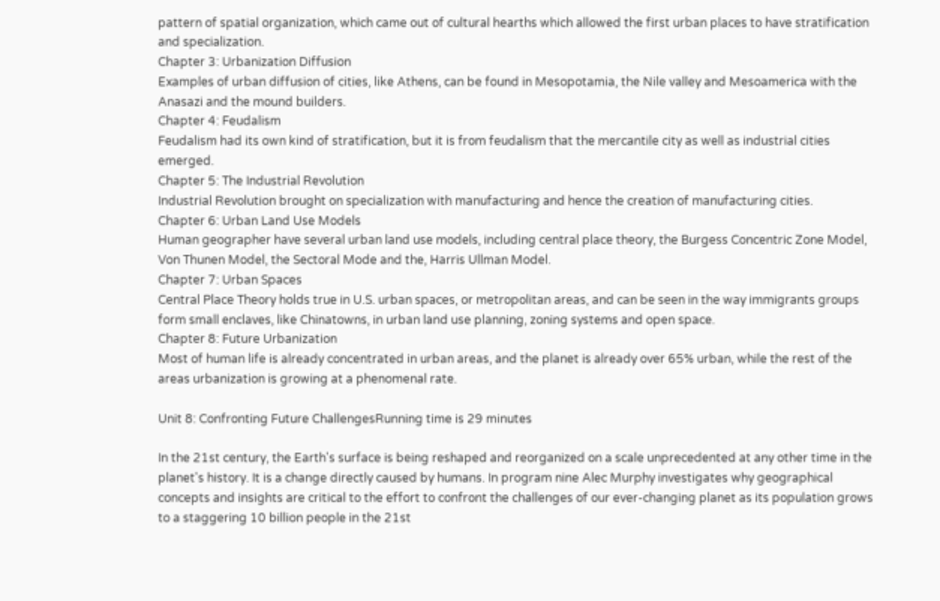pattern of spatial organization, which came out of cultural hearths which allowed the first urban places to have stratification and specialization.
Chapter 3: Urbanization Diffusion
Examples of urban diffusion of cities, like Athens, can be found in Mesopotamia, the Nile valley and Mesoamerica with the Anasazi and the mound builders.
Chapter 4: Feudalism
Feudalism had its own kind of stratification, but it is from feudalism that the mercantile city as well as industrial cities emerged.
Chapter 5: The Industrial Revolution
Industrial Revolution brought on specialization with manufacturing and hence the creation of manufacturing cities.
Chapter 6: Urban Land Use Models
Human geographer have several urban land use models, including central place theory, the Burgess Concentric Zone Model, Von Thunen Model, the Sectoral Mode and the, Harris Ullman Model.
Chapter 7: Urban Spaces
Central Place Theory holds true in U.S. urban spaces, or metropolitan areas, and can be seen in the way immigrants groups form small enclaves, like Chinatowns, in urban land use planning, zoning systems and open space.
Chapter 8: Future Urbanization
Most of human life is already concentrated in urban areas, and the planet is already over 65% urban, while the rest of the areas urbanization is growing at a phenomenal rate.

Unit 8: Confronting Future ChallengesRunning time is 29 minutes

In the 21st century, the Earth's surface is being reshaped and reorganized on a scale unprecedented at any other time in the planet's history. It is a change directly caused by humans. In program nine Alec Murphy investigates why geographical concepts and insights are critical to the effort to confront the challenges of our ever-changing planet as its population grows to a staggering 10 billion people in the 21st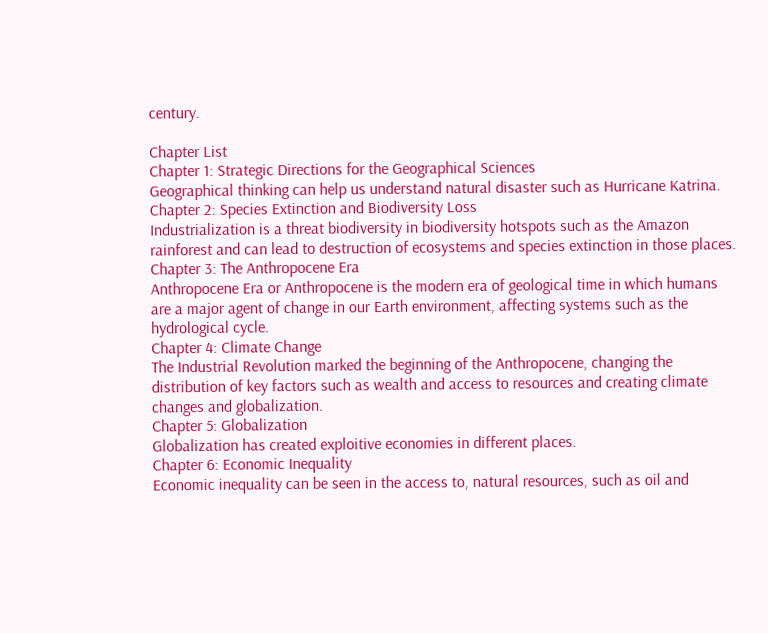century.

Chapter List
Chapter 1: Strategic Directions for the Geographical Sciences
Geographical thinking can help us understand natural disaster such as Hurricane Katrina.
Chapter 2: Species Extinction and Biodiversity Loss
Industrialization is a threat biodiversity in biodiversity hotspots such as the Amazon rainforest and can lead to destruction of ecosystems and species extinction in those places.
Chapter 3: The Anthropocene Era
Anthropocene Era or Anthropocene is the modern era of geological time in which humans are a major agent of change in our Earth environment, affecting systems such as the hydrological cycle.
Chapter 4: Climate Change
The Industrial Revolution marked the beginning of the Anthropocene, changing the distribution of key factors such as wealth and access to resources and creating climate changes and globalization.
Chapter 5: Globalization
Globalization has created exploitive economies in different places.
Chapter 6: Economic Inequality
Economic inequality can be seen in the access to, natural resources, such as oil and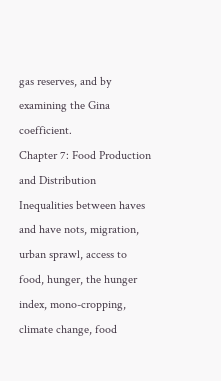gas reserves, and by examining the Gina coefficient.
Chapter 7: Food Production and Distribution
Inequalities between haves and have nots, migration, urban sprawl, access to food, hunger, the hunger index, mono-cropping, climate change, food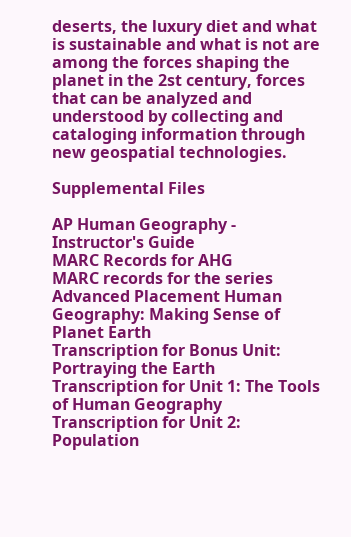deserts, the luxury diet and what is sustainable and what is not are among the forces shaping the planet in the 2st century, forces that can be analyzed and understood by collecting and cataloging information through new geospatial technologies.

Supplemental Files

AP Human Geography - Instructor's Guide
MARC Records for AHG
MARC records for the series Advanced Placement Human Geography: Making Sense of Planet Earth
Transcription for Bonus Unit: Portraying the Earth
Transcription for Unit 1: The Tools of Human Geography
Transcription for Unit 2: Population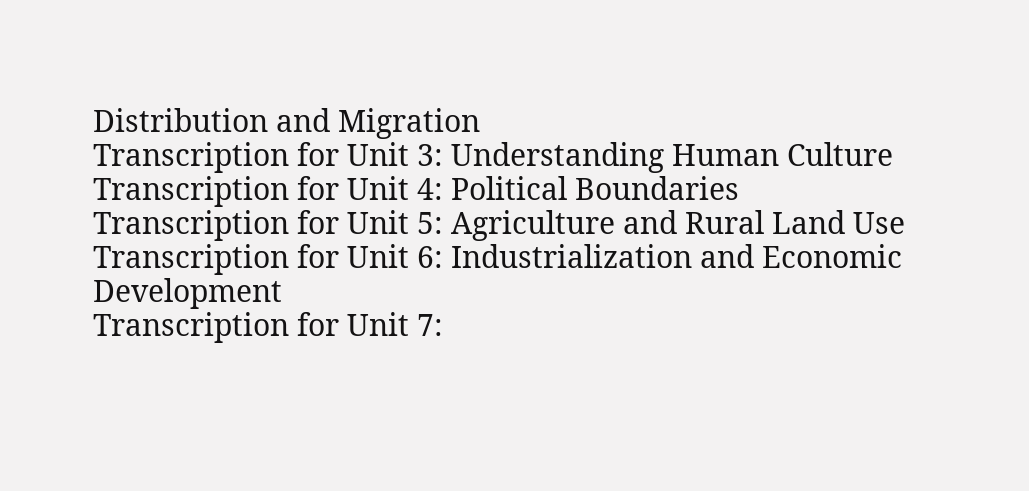Distribution and Migration
Transcription for Unit 3: Understanding Human Culture
Transcription for Unit 4: Political Boundaries
Transcription for Unit 5: Agriculture and Rural Land Use
Transcription for Unit 6: Industrialization and Economic Development
Transcription for Unit 7: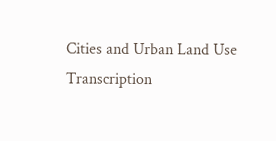Cities and Urban Land Use
Transcription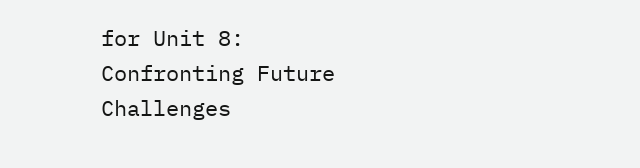for Unit 8: Confronting Future Challenges